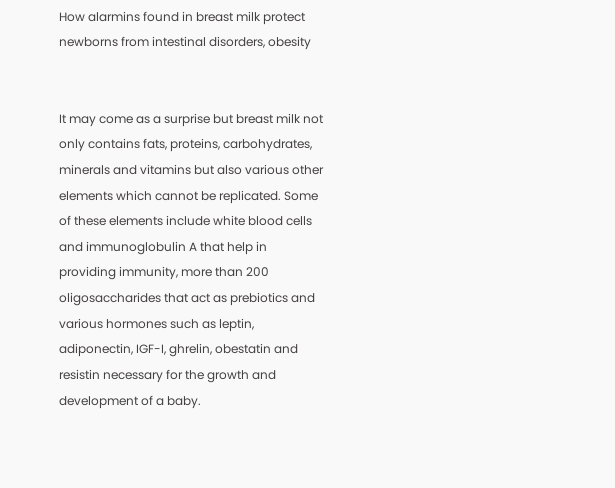How alarmins found in breast milk protect newborns from intestinal disorders, obesity


It may come as a surprise but breast milk not only contains fats, proteins, carbohydrates, minerals and vitamins but also various other elements which cannot be replicated. Some of these elements include white blood cells and immunoglobulin A that help in providing immunity, more than 200 oligosaccharides that act as prebiotics and various hormones such as leptin, adiponectin, IGF-I, ghrelin, obestatin and resistin necessary for the growth and development of a baby.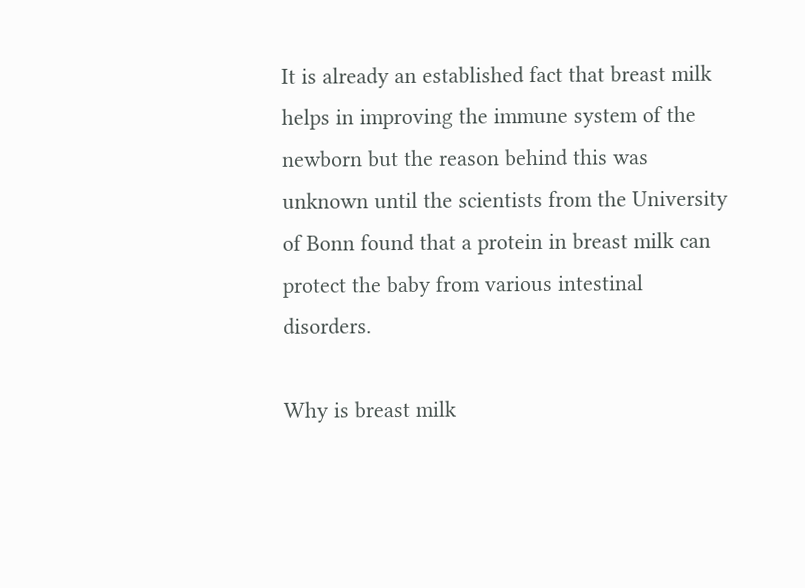It is already an established fact that breast milk helps in improving the immune system of the newborn but the reason behind this was unknown until the scientists from the University of Bonn found that a protein in breast milk can protect the baby from various intestinal disorders.

Why is breast milk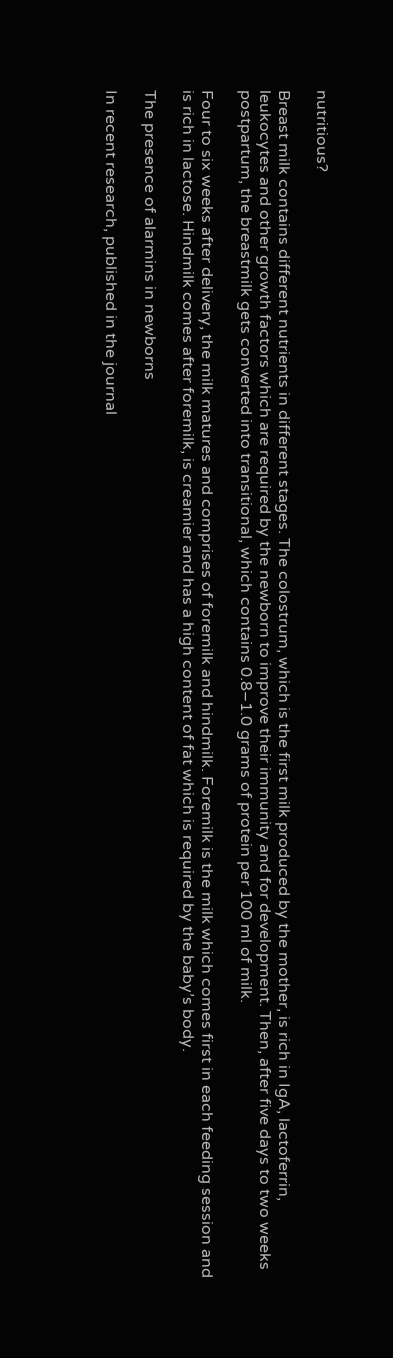nutritious?

Breast milk contains different nutrients in different stages. The colostrum, which is the first milk produced by the mother, is rich in IgA, lactoferrin, leukocytes and other growth factors which are required by the newborn to improve their immunity and for development. Then, after five days to two weeks postpartum, the breastmilk gets converted into transitional, which contains 0.8–1.0 grams of protein per 100 ml of milk.

Four to six weeks after delivery, the milk matures and comprises of foremilk and hindmilk. Foremilk is the milk which comes first in each feeding session and is rich in lactose. Hindmilk comes after foremilk, is creamier and has a high content of fat which is required by the baby’s body.

The presence of alarmins in newborns

In recent research, published in the journal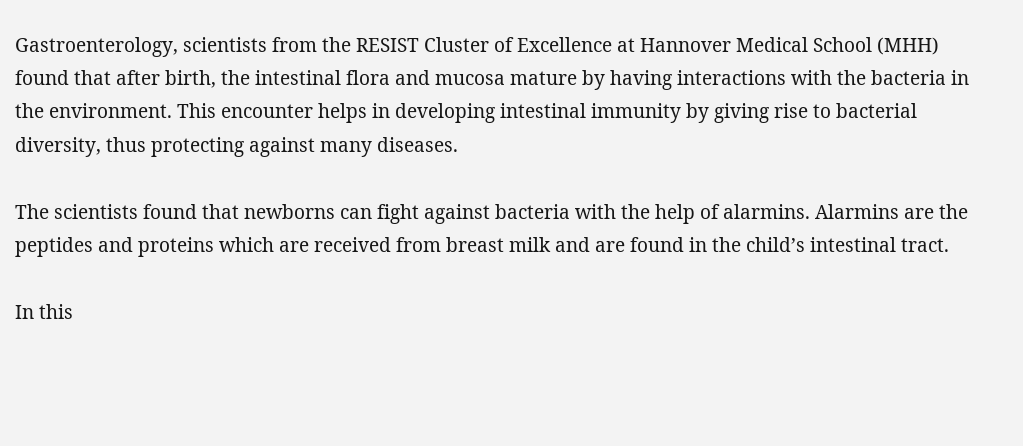Gastroenterology, scientists from the RESIST Cluster of Excellence at Hannover Medical School (MHH) found that after birth, the intestinal flora and mucosa mature by having interactions with the bacteria in the environment. This encounter helps in developing intestinal immunity by giving rise to bacterial diversity, thus protecting against many diseases.

The scientists found that newborns can fight against bacteria with the help of alarmins. Alarmins are the peptides and proteins which are received from breast milk and are found in the child’s intestinal tract.

In this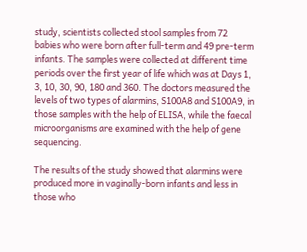study, scientists collected stool samples from 72 babies who were born after full-term and 49 pre-term infants. The samples were collected at different time periods over the first year of life which was at Days 1, 3, 10, 30, 90, 180 and 360. The doctors measured the levels of two types of alarmins, S100A8 and S100A9, in those samples with the help of ELISA, while the faecal microorganisms are examined with the help of gene sequencing.

The results of the study showed that alarmins were produced more in vaginally-born infants and less in those who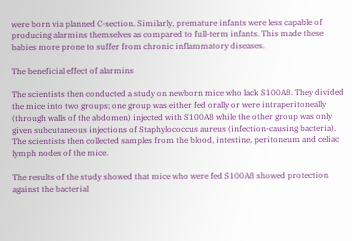were born via planned C-section. Similarly, premature infants were less capable of producing alarmins themselves as compared to full-term infants. This made these babies more prone to suffer from chronic inflammatory diseases.

The beneficial effect of alarmins

The scientists then conducted a study on newborn mice who lack S100A8. They divided the mice into two groups; one group was either fed orally or were intraperitoneally (through walls of the abdomen) injected with S100A8 while the other group was only given subcutaneous injections of Staphylococcus aureus (infection-causing bacteria). The scientists then collected samples from the blood, intestine, peritoneum and celiac lymph nodes of the mice.

The results of the study showed that mice who were fed S100A8 showed protection against the bacterial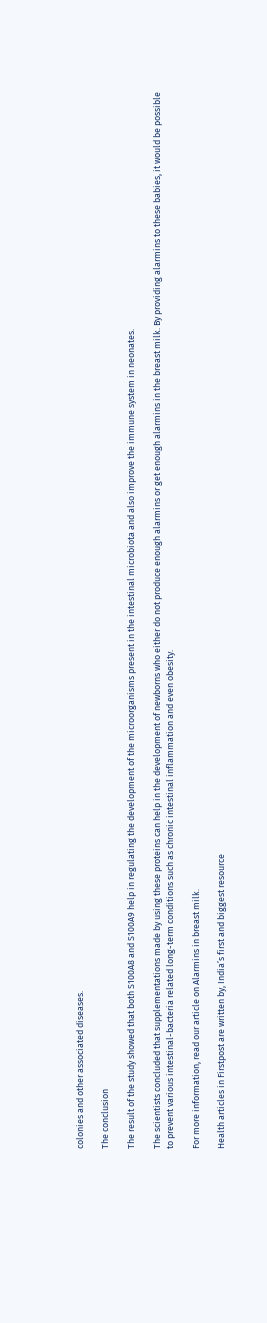colonies and other associated diseases.

The conclusion

The result of the study showed that both S100A8 and S100A9 help in regulating the development of the microorganisms present in the intestinal microbiota and also improve the immune system in neonates.

The scientists concluded that supplementations made by using these proteins can help in the development of newborns who either do not produce enough alarmins or get enough alarmins in the breast milk. By providing alarmins to these babies, it would be possible to prevent various intestinal-bacteria related long-term conditions such as chronic intestinal inflammation and even obesity.

For more information, read our article on Alarmins in breast milk.

Health articles in Firstpost are written by, India’s first and biggest resource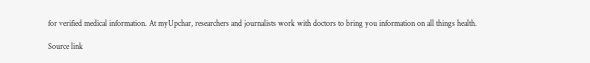for verified medical information. At myUpchar, researchers and journalists work with doctors to bring you information on all things health.

Source link